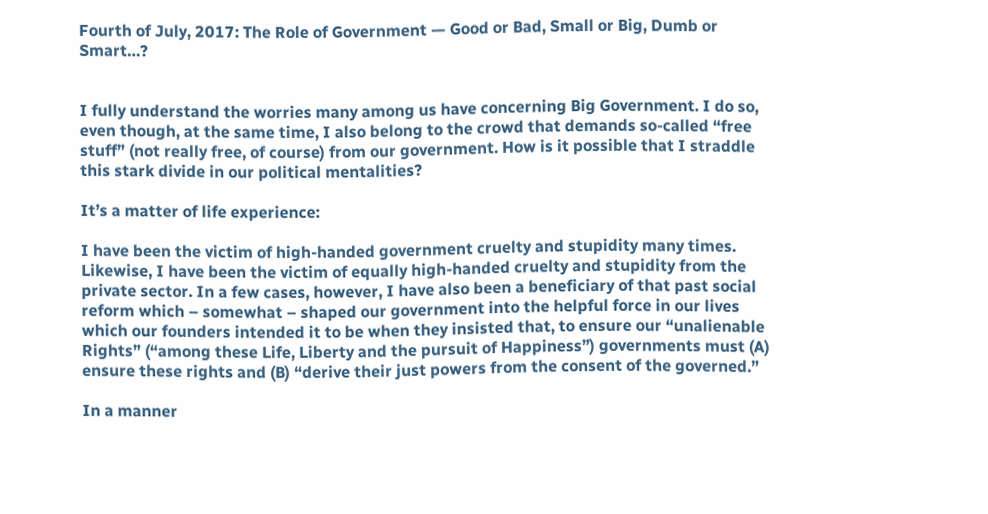Fourth of July, 2017: The Role of Government — Good or Bad, Small or Big, Dumb or Smart…?


I fully understand the worries many among us have concerning Big Government. I do so, even though, at the same time, I also belong to the crowd that demands so-called “free stuff” (not really free, of course) from our government. How is it possible that I straddle this stark divide in our political mentalities?

It’s a matter of life experience:

I have been the victim of high-handed government cruelty and stupidity many times. Likewise, I have been the victim of equally high-handed cruelty and stupidity from the private sector. In a few cases, however, I have also been a beneficiary of that past social reform which – somewhat – shaped our government into the helpful force in our lives which our founders intended it to be when they insisted that, to ensure our “unalienable Rights” (“among these Life, Liberty and the pursuit of Happiness”) governments must (A) ensure these rights and (B) “derive their just powers from the consent of the governed.”

In a manner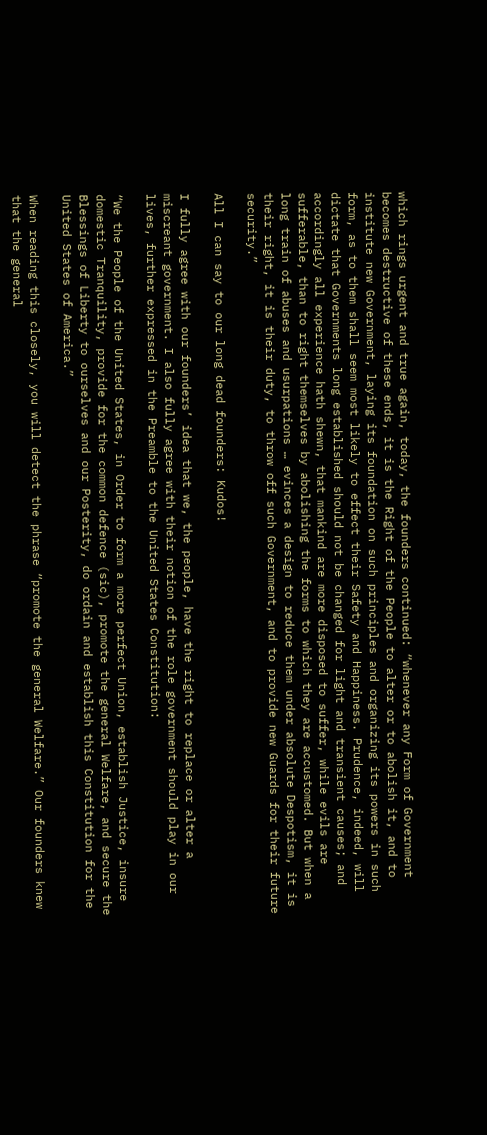which rings urgent and true again, today, the founders continued: “whenever any Form of Government becomes destructive of these ends, it is the Right of the People to alter or to abolish it, and to institute new Government, laying its foundation on such principles and organizing its powers in such form, as to them shall seem most likely to effect their Safety and Happiness. Prudence, indeed, will dictate that Governments long established should not be changed for light and transient causes; and accordingly all experience hath shewn, that mankind are more disposed to suffer, while evils are sufferable, than to right themselves by abolishing the forms to which they are accustomed. But when a long train of abuses and usurpations … evinces a design to reduce them under absolute Despotism, it is their right, it is their duty, to throw off such Government, and to provide new Guards for their future security.”

All I can say to our long dead founders: Kudos!

I fully agree with our founders’ idea that we, the people, have the right to replace or alter a miscreant government. I also fully agree with their notion of the role government should play in our lives, further expressed in the Preamble to the United States Constitution:

“We the People of the United States, in Order to form a more perfect Union, establish Justice, insure domestic Tranquility, provide for the common defence (sic), promote the general Welfare, and secure the Blessings of Liberty to ourselves and our Posterity, do ordain and establish this Constitution for the United States of America.”

When reading this closely, you will detect the phrase “promote the general Welfare.” Our founders knew that the general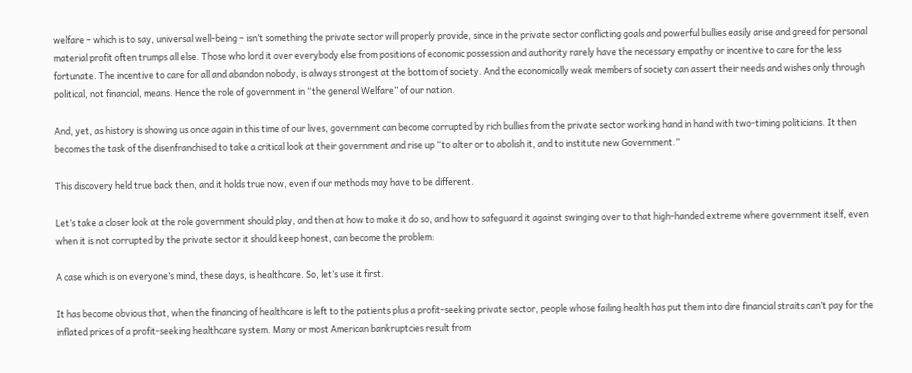welfare – which is to say, universal well-being – isn’t something the private sector will properly provide, since in the private sector conflicting goals and powerful bullies easily arise and greed for personal material profit often trumps all else. Those who lord it over everybody else from positions of economic possession and authority rarely have the necessary empathy or incentive to care for the less fortunate. The incentive to care for all and abandon nobody, is always strongest at the bottom of society. And the economically weak members of society can assert their needs and wishes only through political, not financial, means. Hence the role of government in “the general Welfare” of our nation.

And, yet, as history is showing us once again in this time of our lives, government can become corrupted by rich bullies from the private sector working hand in hand with two-timing politicians. It then becomes the task of the disenfranchised to take a critical look at their government and rise up “to alter or to abolish it, and to institute new Government.”

This discovery held true back then, and it holds true now, even if our methods may have to be different.

Let’s take a closer look at the role government should play, and then at how to make it do so, and how to safeguard it against swinging over to that high-handed extreme where government itself, even when it is not corrupted by the private sector it should keep honest, can become the problem:

A case which is on everyone’s mind, these days, is healthcare. So, let’s use it first.

It has become obvious that, when the financing of healthcare is left to the patients plus a profit-seeking private sector, people whose failing health has put them into dire financial straits can’t pay for the inflated prices of a profit-seeking healthcare system. Many or most American bankruptcies result from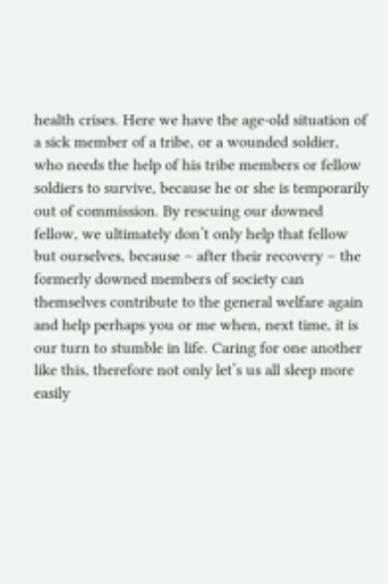health crises. Here we have the age-old situation of a sick member of a tribe, or a wounded soldier, who needs the help of his tribe members or fellow soldiers to survive, because he or she is temporarily out of commission. By rescuing our downed fellow, we ultimately don’t only help that fellow but ourselves, because – after their recovery – the formerly downed members of society can themselves contribute to the general welfare again and help perhaps you or me when, next time, it is our turn to stumble in life. Caring for one another like this, therefore not only let’s us all sleep more easily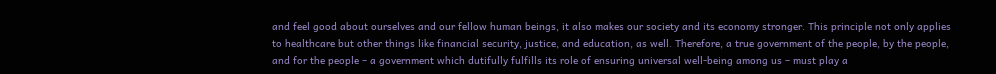and feel good about ourselves and our fellow human beings, it also makes our society and its economy stronger. This principle not only applies to healthcare but other things like financial security, justice, and education, as well. Therefore, a true government of the people, by the people, and for the people – a government which dutifully fulfills its role of ensuring universal well-being among us – must play a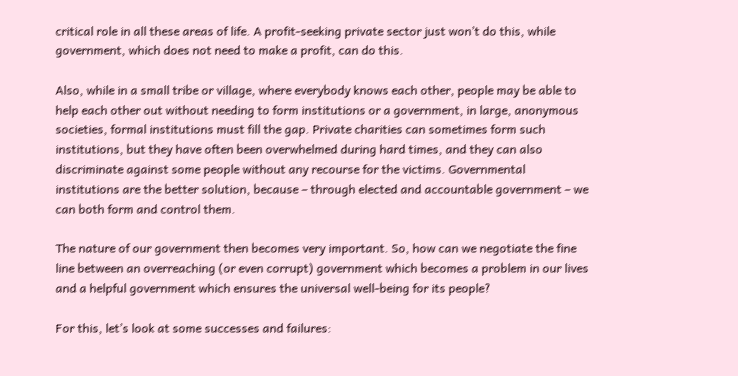critical role in all these areas of life. A profit-seeking private sector just won’t do this, while government, which does not need to make a profit, can do this.

Also, while in a small tribe or village, where everybody knows each other, people may be able to help each other out without needing to form institutions or a government, in large, anonymous societies, formal institutions must fill the gap. Private charities can sometimes form such institutions, but they have often been overwhelmed during hard times, and they can also discriminate against some people without any recourse for the victims. Governmental institutions are the better solution, because – through elected and accountable government – we can both form and control them.

The nature of our government then becomes very important. So, how can we negotiate the fine line between an overreaching (or even corrupt) government which becomes a problem in our lives and a helpful government which ensures the universal well-being for its people?

For this, let’s look at some successes and failures: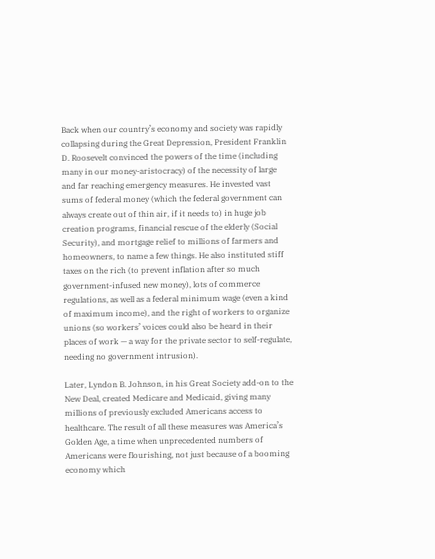Back when our country’s economy and society was rapidly collapsing during the Great Depression, President Franklin D. Roosevelt convinced the powers of the time (including many in our money-aristocracy) of the necessity of large and far reaching emergency measures. He invested vast sums of federal money (which the federal government can always create out of thin air, if it needs to) in huge job creation programs, financial rescue of the elderly (Social Security), and mortgage relief to millions of farmers and homeowners, to name a few things. He also instituted stiff taxes on the rich (to prevent inflation after so much government-infused new money), lots of commerce regulations, as well as a federal minimum wage (even a kind of maximum income), and the right of workers to organize unions (so workers’ voices could also be heard in their places of work — a way for the private sector to self-regulate, needing no government intrusion).

Later, Lyndon B. Johnson, in his Great Society add-on to the New Deal, created Medicare and Medicaid, giving many millions of previously excluded Americans access to healthcare. The result of all these measures was America’s Golden Age, a time when unprecedented numbers of Americans were flourishing, not just because of a booming economy which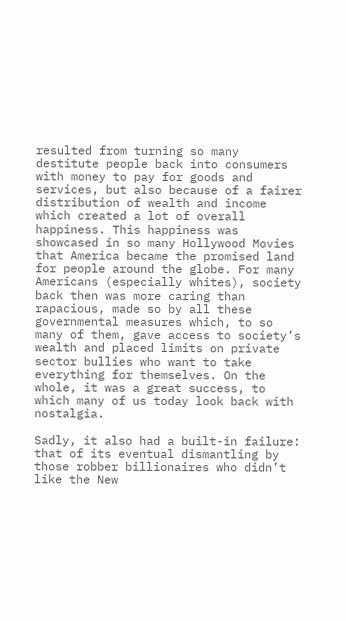resulted from turning so many destitute people back into consumers with money to pay for goods and services, but also because of a fairer distribution of wealth and income which created a lot of overall happiness. This happiness was showcased in so many Hollywood Movies that America became the promised land for people around the globe. For many Americans (especially whites), society back then was more caring than rapacious, made so by all these governmental measures which, to so many of them, gave access to society’s wealth and placed limits on private sector bullies who want to take everything for themselves. On the whole, it was a great success, to which many of us today look back with nostalgia.

Sadly, it also had a built-in failure: that of its eventual dismantling by those robber billionaires who didn’t like the New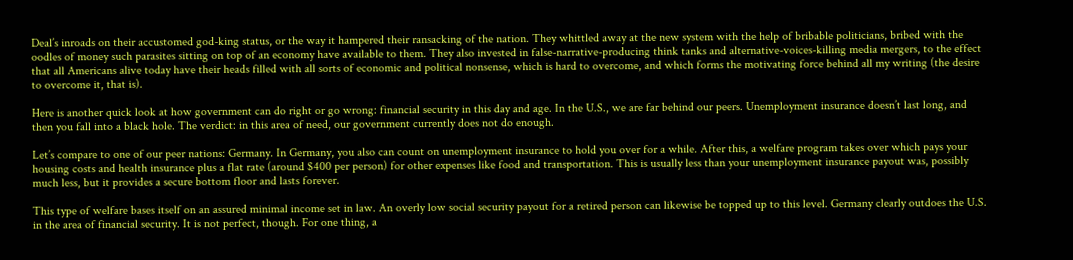Deal’s inroads on their accustomed god-king status, or the way it hampered their ransacking of the nation. They whittled away at the new system with the help of bribable politicians, bribed with the oodles of money such parasites sitting on top of an economy have available to them. They also invested in false-narrative-producing think tanks and alternative-voices-killing media mergers, to the effect that all Americans alive today have their heads filled with all sorts of economic and political nonsense, which is hard to overcome, and which forms the motivating force behind all my writing (the desire to overcome it, that is).

Here is another quick look at how government can do right or go wrong: financial security in this day and age. In the U.S., we are far behind our peers. Unemployment insurance doesn’t last long, and then you fall into a black hole. The verdict: in this area of need, our government currently does not do enough.

Let’s compare to one of our peer nations: Germany. In Germany, you also can count on unemployment insurance to hold you over for a while. After this, a welfare program takes over which pays your housing costs and health insurance plus a flat rate (around $400 per person) for other expenses like food and transportation. This is usually less than your unemployment insurance payout was, possibly much less, but it provides a secure bottom floor and lasts forever.

This type of welfare bases itself on an assured minimal income set in law. An overly low social security payout for a retired person can likewise be topped up to this level. Germany clearly outdoes the U.S. in the area of financial security. It is not perfect, though. For one thing, a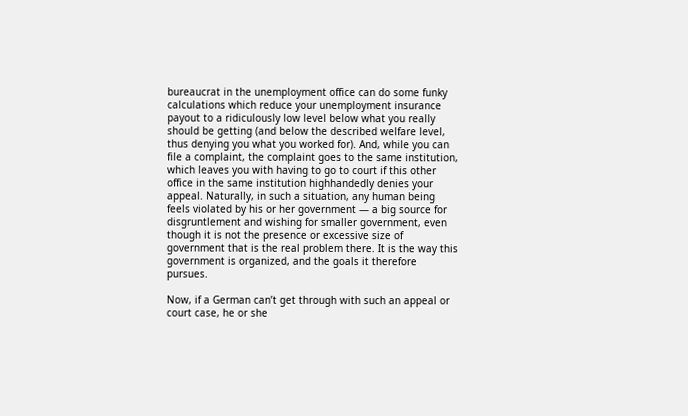bureaucrat in the unemployment office can do some funky calculations which reduce your unemployment insurance payout to a ridiculously low level below what you really should be getting (and below the described welfare level, thus denying you what you worked for). And, while you can file a complaint, the complaint goes to the same institution, which leaves you with having to go to court if this other office in the same institution highhandedly denies your appeal. Naturally, in such a situation, any human being feels violated by his or her government — a big source for disgruntlement and wishing for smaller government, even though it is not the presence or excessive size of government that is the real problem there. It is the way this government is organized, and the goals it therefore pursues.

Now, if a German can’t get through with such an appeal or court case, he or she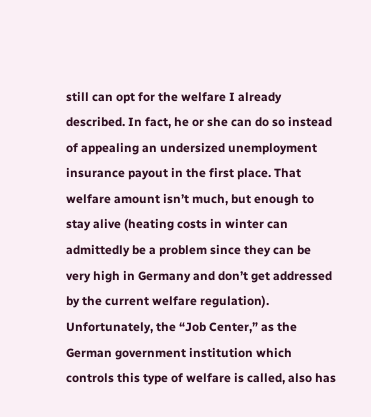still can opt for the welfare I already described. In fact, he or she can do so instead of appealing an undersized unemployment insurance payout in the first place. That welfare amount isn’t much, but enough to stay alive (heating costs in winter can admittedly be a problem since they can be very high in Germany and don’t get addressed by the current welfare regulation). Unfortunately, the “Job Center,” as the German government institution which controls this type of welfare is called, also has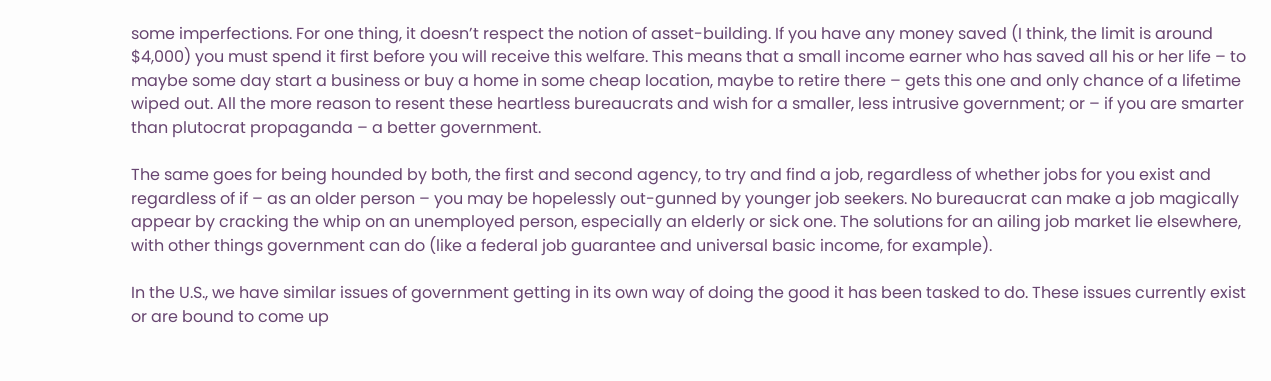some imperfections. For one thing, it doesn’t respect the notion of asset-building. If you have any money saved (I think, the limit is around $4,000) you must spend it first before you will receive this welfare. This means that a small income earner who has saved all his or her life – to maybe some day start a business or buy a home in some cheap location, maybe to retire there – gets this one and only chance of a lifetime wiped out. All the more reason to resent these heartless bureaucrats and wish for a smaller, less intrusive government; or – if you are smarter than plutocrat propaganda – a better government.

The same goes for being hounded by both, the first and second agency, to try and find a job, regardless of whether jobs for you exist and regardless of if – as an older person – you may be hopelessly out-gunned by younger job seekers. No bureaucrat can make a job magically appear by cracking the whip on an unemployed person, especially an elderly or sick one. The solutions for an ailing job market lie elsewhere, with other things government can do (like a federal job guarantee and universal basic income, for example).

In the U.S., we have similar issues of government getting in its own way of doing the good it has been tasked to do. These issues currently exist or are bound to come up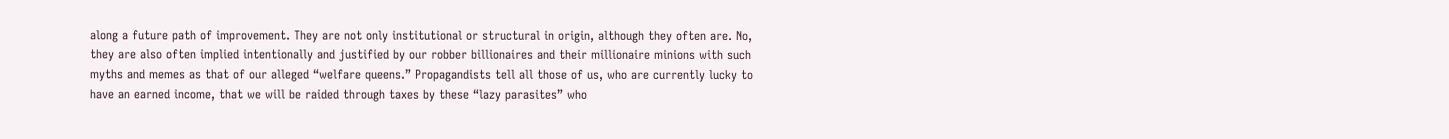along a future path of improvement. They are not only institutional or structural in origin, although they often are. No, they are also often implied intentionally and justified by our robber billionaires and their millionaire minions with such myths and memes as that of our alleged “welfare queens.” Propagandists tell all those of us, who are currently lucky to have an earned income, that we will be raided through taxes by these “lazy parasites” who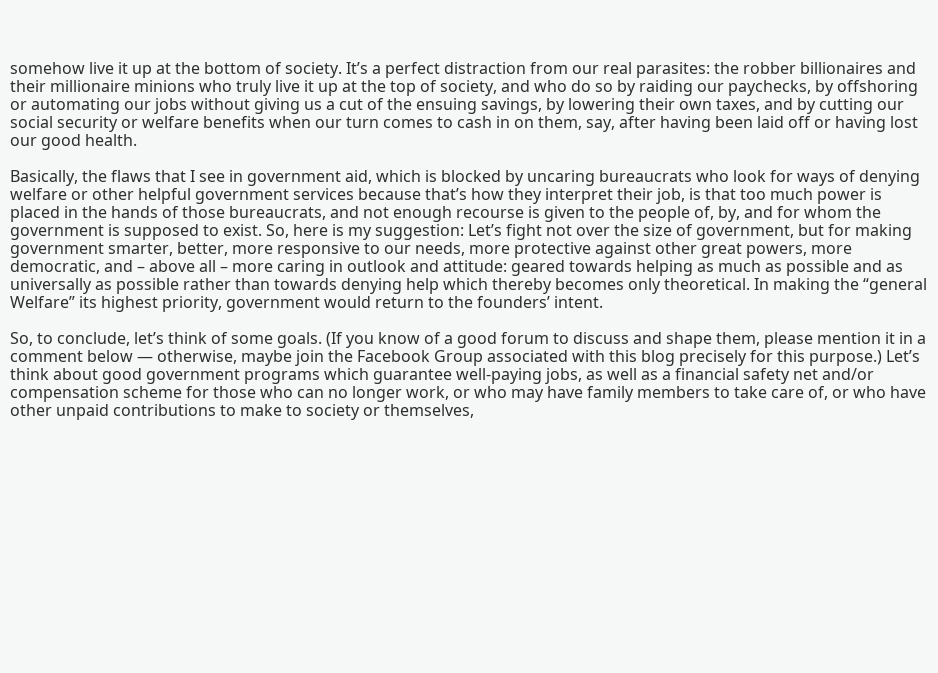somehow live it up at the bottom of society. It’s a perfect distraction from our real parasites: the robber billionaires and their millionaire minions who truly live it up at the top of society, and who do so by raiding our paychecks, by offshoring or automating our jobs without giving us a cut of the ensuing savings, by lowering their own taxes, and by cutting our social security or welfare benefits when our turn comes to cash in on them, say, after having been laid off or having lost our good health.

Basically, the flaws that I see in government aid, which is blocked by uncaring bureaucrats who look for ways of denying welfare or other helpful government services because that’s how they interpret their job, is that too much power is placed in the hands of those bureaucrats, and not enough recourse is given to the people of, by, and for whom the government is supposed to exist. So, here is my suggestion: Let’s fight not over the size of government, but for making government smarter, better, more responsive to our needs, more protective against other great powers, more democratic, and – above all – more caring in outlook and attitude: geared towards helping as much as possible and as universally as possible rather than towards denying help which thereby becomes only theoretical. In making the “general Welfare” its highest priority, government would return to the founders’ intent.

So, to conclude, let’s think of some goals. (If you know of a good forum to discuss and shape them, please mention it in a comment below — otherwise, maybe join the Facebook Group associated with this blog precisely for this purpose.) Let’s think about good government programs which guarantee well-paying jobs, as well as a financial safety net and/or compensation scheme for those who can no longer work, or who may have family members to take care of, or who have other unpaid contributions to make to society or themselves,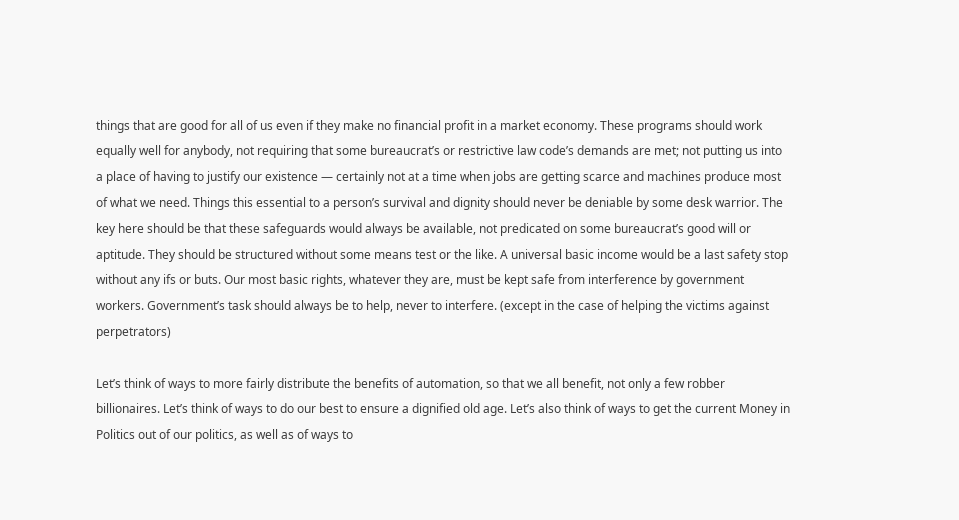things that are good for all of us even if they make no financial profit in a market economy. These programs should work equally well for anybody, not requiring that some bureaucrat’s or restrictive law code’s demands are met; not putting us into a place of having to justify our existence — certainly not at a time when jobs are getting scarce and machines produce most of what we need. Things this essential to a person’s survival and dignity should never be deniable by some desk warrior. The key here should be that these safeguards would always be available, not predicated on some bureaucrat’s good will or aptitude. They should be structured without some means test or the like. A universal basic income would be a last safety stop without any ifs or buts. Our most basic rights, whatever they are, must be kept safe from interference by government workers. Government’s task should always be to help, never to interfere. (except in the case of helping the victims against perpetrators)

Let’s think of ways to more fairly distribute the benefits of automation, so that we all benefit, not only a few robber billionaires. Let’s think of ways to do our best to ensure a dignified old age. Let’s also think of ways to get the current Money in Politics out of our politics, as well as of ways to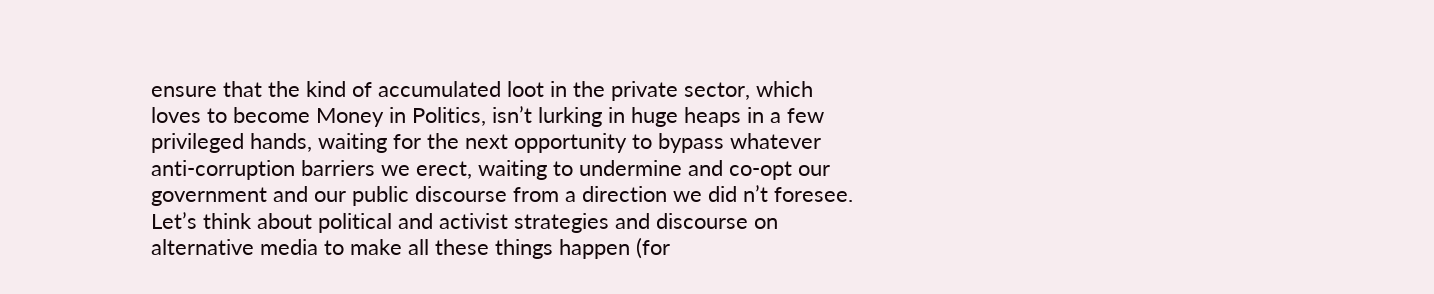ensure that the kind of accumulated loot in the private sector, which loves to become Money in Politics, isn’t lurking in huge heaps in a few privileged hands, waiting for the next opportunity to bypass whatever anti-corruption barriers we erect, waiting to undermine and co-opt our government and our public discourse from a direction we did n’t foresee. Let’s think about political and activist strategies and discourse on alternative media to make all these things happen (for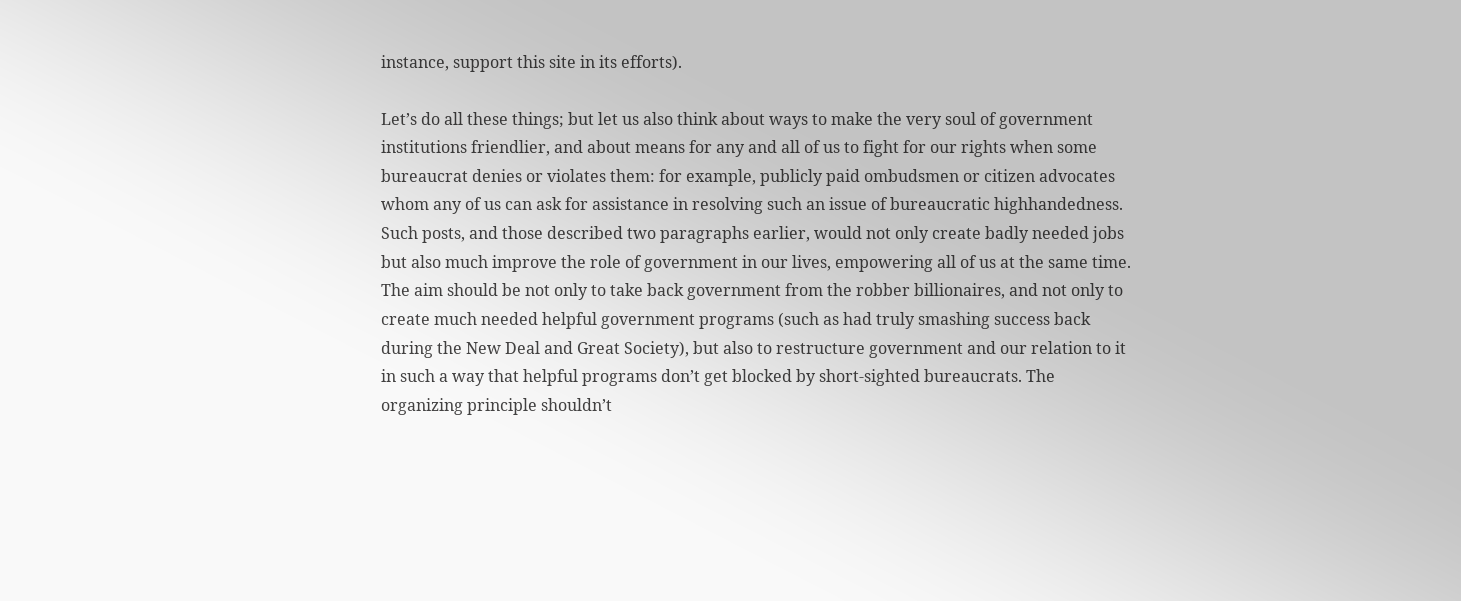instance, support this site in its efforts).

Let’s do all these things; but let us also think about ways to make the very soul of government institutions friendlier, and about means for any and all of us to fight for our rights when some bureaucrat denies or violates them: for example, publicly paid ombudsmen or citizen advocates whom any of us can ask for assistance in resolving such an issue of bureaucratic highhandedness. Such posts, and those described two paragraphs earlier, would not only create badly needed jobs but also much improve the role of government in our lives, empowering all of us at the same time. The aim should be not only to take back government from the robber billionaires, and not only to create much needed helpful government programs (such as had truly smashing success back during the New Deal and Great Society), but also to restructure government and our relation to it in such a way that helpful programs don’t get blocked by short-sighted bureaucrats. The organizing principle shouldn’t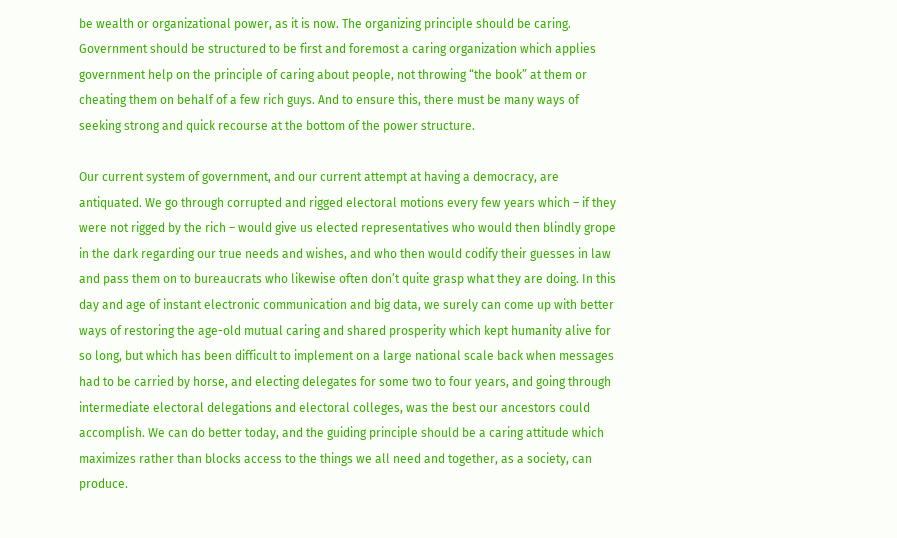be wealth or organizational power, as it is now. The organizing principle should be caring. Government should be structured to be first and foremost a caring organization which applies government help on the principle of caring about people, not throwing “the book” at them or cheating them on behalf of a few rich guys. And to ensure this, there must be many ways of seeking strong and quick recourse at the bottom of the power structure.

Our current system of government, and our current attempt at having a democracy, are antiquated. We go through corrupted and rigged electoral motions every few years which – if they were not rigged by the rich – would give us elected representatives who would then blindly grope in the dark regarding our true needs and wishes, and who then would codify their guesses in law and pass them on to bureaucrats who likewise often don’t quite grasp what they are doing. In this day and age of instant electronic communication and big data, we surely can come up with better ways of restoring the age-old mutual caring and shared prosperity which kept humanity alive for so long, but which has been difficult to implement on a large national scale back when messages had to be carried by horse, and electing delegates for some two to four years, and going through intermediate electoral delegations and electoral colleges, was the best our ancestors could accomplish. We can do better today, and the guiding principle should be a caring attitude which maximizes rather than blocks access to the things we all need and together, as a society, can produce.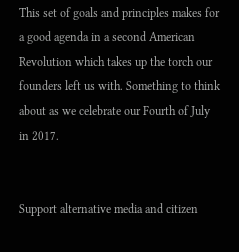This set of goals and principles makes for a good agenda in a second American Revolution which takes up the torch our founders left us with. Something to think about as we celebrate our Fourth of July in 2017.


Support alternative media and citizen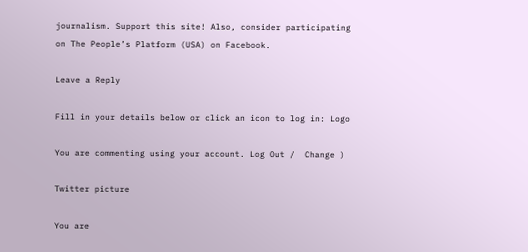journalism. Support this site! Also, consider participating on The People’s Platform (USA) on Facebook.

Leave a Reply

Fill in your details below or click an icon to log in: Logo

You are commenting using your account. Log Out /  Change )

Twitter picture

You are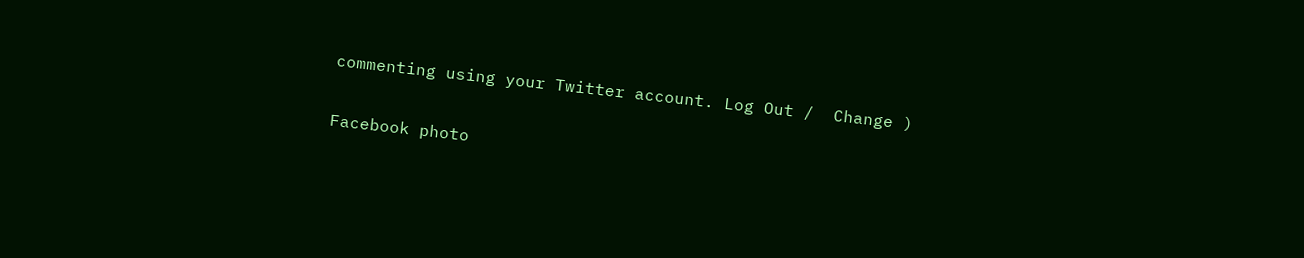commenting using your Twitter account. Log Out /  Change )

Facebook photo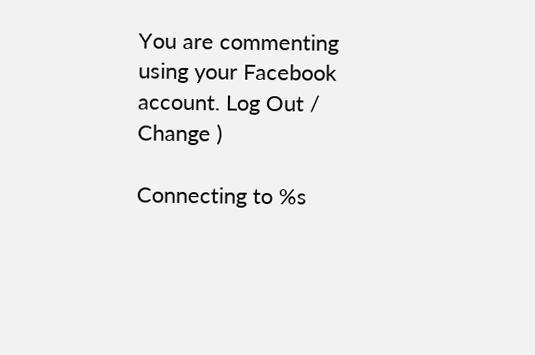You are commenting using your Facebook account. Log Out /  Change )

Connecting to %s